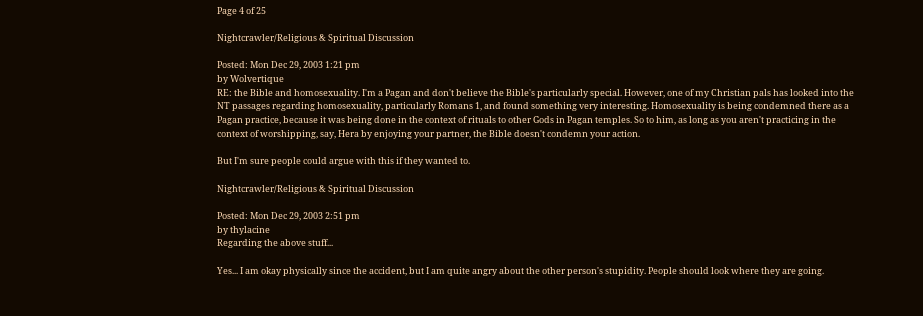Page 4 of 25

Nightcrawler/Religious & Spiritual Discussion

Posted: Mon Dec 29, 2003 1:21 pm
by Wolvertique
RE: the Bible and homosexuality. I'm a Pagan and don't believe the Bible's particularly special. However, one of my Christian pals has looked into the NT passages regarding homosexuality, particularly Romans 1, and found something very interesting. Homosexuality is being condemned there as a Pagan practice, because it was being done in the context of rituals to other Gods in Pagan temples. So to him, as long as you aren't practicing in the context of worshipping, say, Hera by enjoying your partner, the Bible doesn't condemn your action.

But I'm sure people could argue with this if they wanted to.

Nightcrawler/Religious & Spiritual Discussion

Posted: Mon Dec 29, 2003 2:51 pm
by thylacine
Regarding the above stuff...

Yes... I am okay physically since the accident, but I am quite angry about the other person's stupidity. People should look where they are going.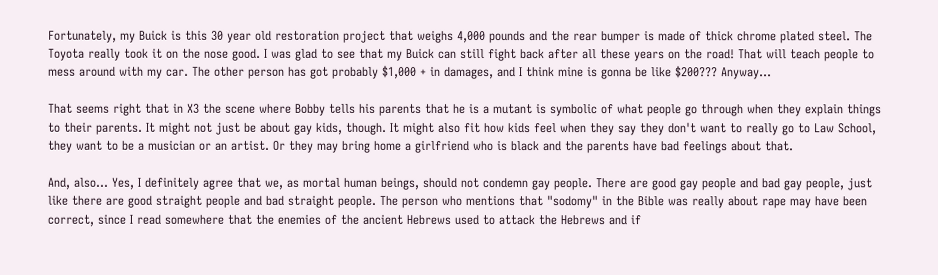Fortunately, my Buick is this 30 year old restoration project that weighs 4,000 pounds and the rear bumper is made of thick chrome plated steel. The Toyota really took it on the nose good. I was glad to see that my Buick can still fight back after all these years on the road! That will teach people to mess around with my car. The other person has got probably $1,000 + in damages, and I think mine is gonna be like $200??? Anyway...

That seems right that in X3 the scene where Bobby tells his parents that he is a mutant is symbolic of what people go through when they explain things to their parents. It might not just be about gay kids, though. It might also fit how kids feel when they say they don't want to really go to Law School, they want to be a musician or an artist. Or they may bring home a girlfriend who is black and the parents have bad feelings about that.

And, also... Yes, I definitely agree that we, as mortal human beings, should not condemn gay people. There are good gay people and bad gay people, just like there are good straight people and bad straight people. The person who mentions that "sodomy" in the Bible was really about rape may have been correct, since I read somewhere that the enemies of the ancient Hebrews used to attack the Hebrews and if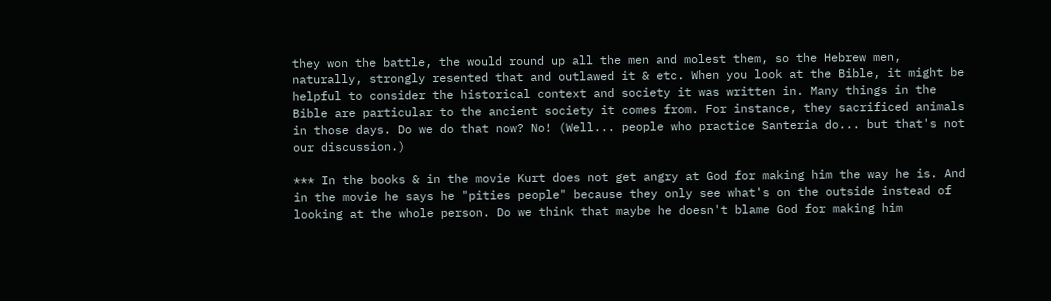they won the battle, the would round up all the men and molest them, so the Hebrew men, naturally, strongly resented that and outlawed it & etc. When you look at the Bible, it might be helpful to consider the historical context and society it was written in. Many things in the Bible are particular to the ancient society it comes from. For instance, they sacrificed animals in those days. Do we do that now? No! (Well... people who practice Santeria do... but that's not our discussion.)

*** In the books & in the movie Kurt does not get angry at God for making him the way he is. And in the movie he says he "pities people" because they only see what's on the outside instead of looking at the whole person. Do we think that maybe he doesn't blame God for making him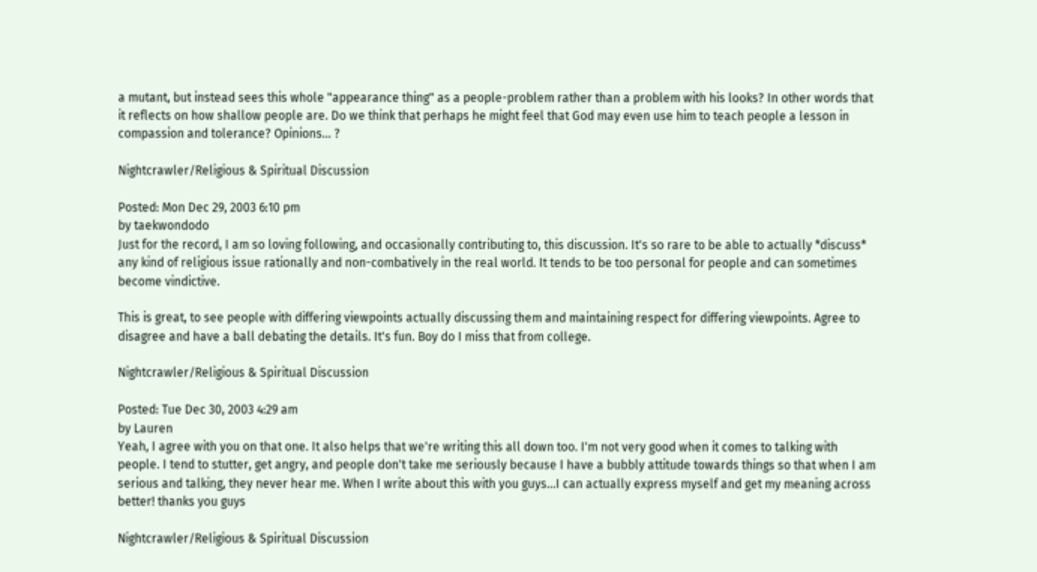a mutant, but instead sees this whole "appearance thing" as a people-problem rather than a problem with his looks? In other words that it reflects on how shallow people are. Do we think that perhaps he might feel that God may even use him to teach people a lesson in compassion and tolerance? Opinions... ?

Nightcrawler/Religious & Spiritual Discussion

Posted: Mon Dec 29, 2003 6:10 pm
by taekwondodo
Just for the record, I am so loving following, and occasionally contributing to, this discussion. It's so rare to be able to actually *discuss* any kind of religious issue rationally and non-combatively in the real world. It tends to be too personal for people and can sometimes become vindictive.

This is great, to see people with differing viewpoints actually discussing them and maintaining respect for differing viewpoints. Agree to disagree and have a ball debating the details. It's fun. Boy do I miss that from college.

Nightcrawler/Religious & Spiritual Discussion

Posted: Tue Dec 30, 2003 4:29 am
by Lauren
Yeah, I agree with you on that one. It also helps that we're writing this all down too. I'm not very good when it comes to talking with people. I tend to stutter, get angry, and people don't take me seriously because I have a bubbly attitude towards things so that when I am serious and talking, they never hear me. When I write about this with you guys...I can actually express myself and get my meaning across better! thanks you guys

Nightcrawler/Religious & Spiritual Discussion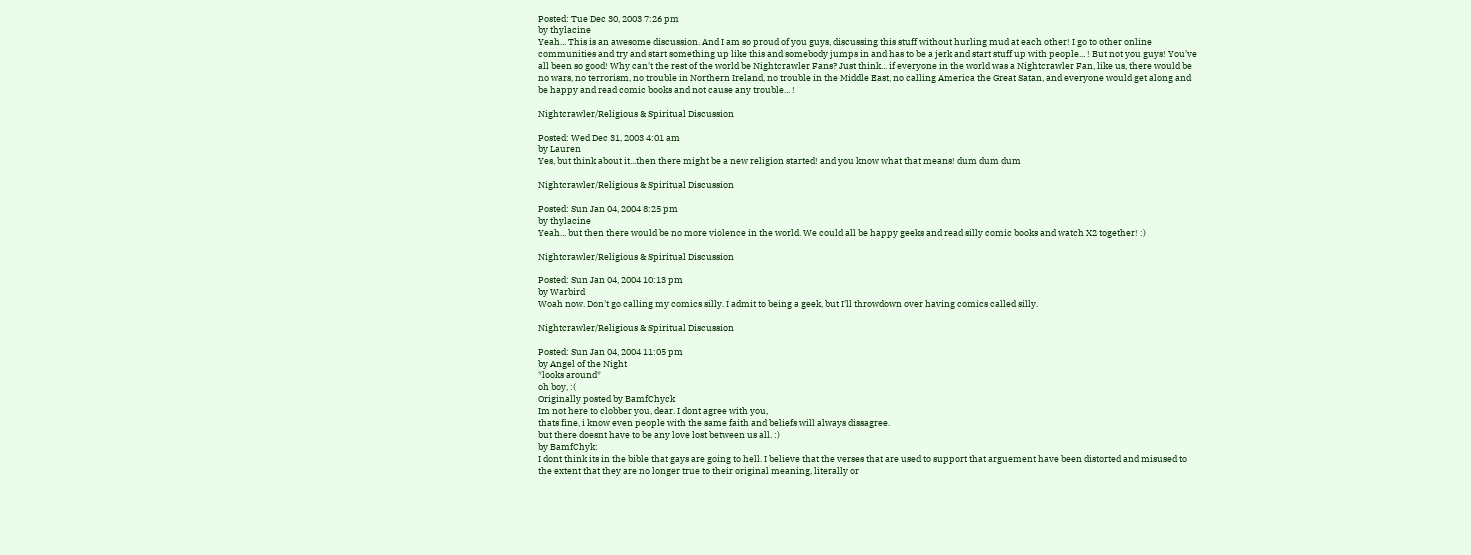Posted: Tue Dec 30, 2003 7:26 pm
by thylacine
Yeah... This is an awesome discussion. And I am so proud of you guys, discussing this stuff without hurling mud at each other! I go to other online communities and try and start something up like this and somebody jumps in and has to be a jerk and start stuff up with people... ! But not you guys! You've all been so good! Why can't the rest of the world be Nightcrawler Fans? Just think... if everyone in the world was a Nightcrawler Fan, like us, there would be no wars, no terrorism, no trouble in Northern Ireland, no trouble in the Middle East, no calling America the Great Satan, and everyone would get along and be happy and read comic books and not cause any trouble... !

Nightcrawler/Religious & Spiritual Discussion

Posted: Wed Dec 31, 2003 4:01 am
by Lauren
Yes, but think about it...then there might be a new religion started! and you know what that means! dum dum dum

Nightcrawler/Religious & Spiritual Discussion

Posted: Sun Jan 04, 2004 8:25 pm
by thylacine
Yeah... but then there would be no more violence in the world. We could all be happy geeks and read silly comic books and watch X2 together! :)

Nightcrawler/Religious & Spiritual Discussion

Posted: Sun Jan 04, 2004 10:13 pm
by Warbird
Woah now. Don't go calling my comics silly. I admit to being a geek, but I'll throwdown over having comics called silly.

Nightcrawler/Religious & Spiritual Discussion

Posted: Sun Jan 04, 2004 11:05 pm
by Angel of the Night
*looks around*
oh boy, :(
Originally posted by BamfChyck
Im not here to clobber you, dear. I dont agree with you,
thats fine, i know even people with the same faith and beliefs will always dissagree.
but there doesnt have to be any love lost between us all. :)
by BamfChyk:
I dont think its in the bible that gays are going to hell. I believe that the verses that are used to support that arguement have been distorted and misused to the extent that they are no longer true to their original meaning, literally or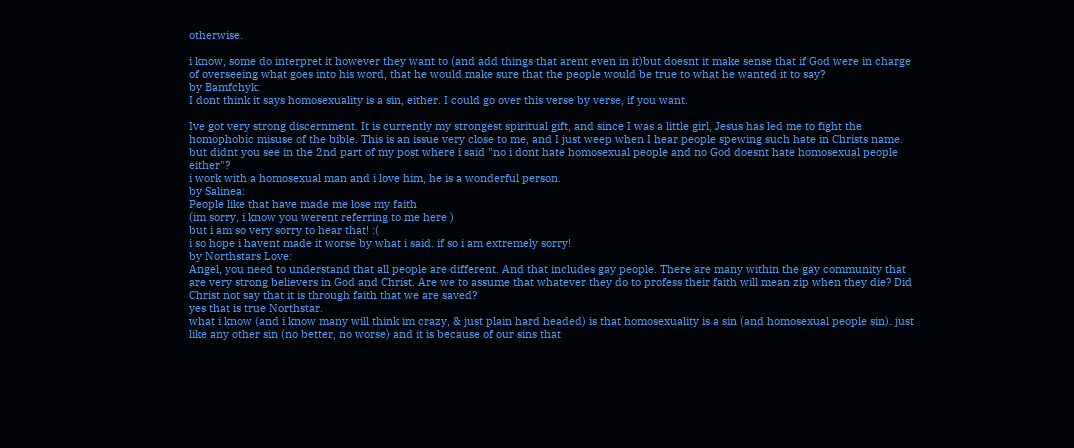otherwise.

i know, some do interpret it however they want to (and add things that arent even in it)but doesnt it make sense that if God were in charge of overseeing what goes into his word, that he would make sure that the people would be true to what he wanted it to say?
by Bamfchyk:
I dont think it says homosexuality is a sin, either. I could go over this verse by verse, if you want.

Ive got very strong discernment. It is currently my strongest spiritual gift, and since I was a little girl, Jesus has led me to fight the homophobic misuse of the bible. This is an issue very close to me, and I just weep when I hear people spewing such hate in Christs name.
but didnt you see in the 2nd part of my post where i said "no i dont hate homosexual people and no God doesnt hate homosexual people either"?
i work with a homosexual man and i love him, he is a wonderful person.
by Salinea:
People like that have made me lose my faith
(im sorry, i know you werent referring to me here )
but i am so very sorry to hear that! :(
i so hope i havent made it worse by what i said. if so i am extremely sorry!
by Northstars Love:
Angel, you need to understand that all people are different. And that includes gay people. There are many within the gay community that are very strong believers in God and Christ. Are we to assume that whatever they do to profess their faith will mean zip when they die? Did Christ not say that it is through faith that we are saved?
yes that is true Northstar.
what i know (and i know many will think im crazy, & just plain hard headed) is that homosexuality is a sin (and homosexual people sin). just like any other sin (no better, no worse) and it is because of our sins that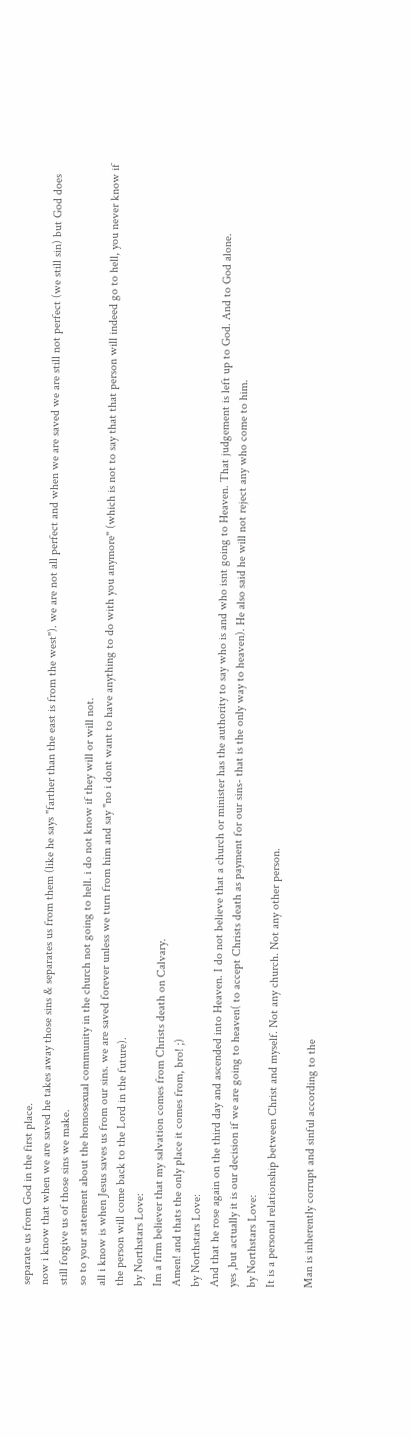separate us from God in the first place.
now i know that when we are saved he takes away those sins & separates us from them (like he says "farther than the east is from the west"). we are not all perfect and when we are saved we are still not perfect (we still sin) but God does still forgive us of those sins we make.
so to your statement about the homosexual community in the church not going to hell. i do not know if they will or will not.
all i know is when Jesus saves us from our sins. we are saved forever unless we turn from him and say "no i dont want to have anything to do with you anymore" (which is not to say that that person will indeed go to hell, you never know if the person will come back to the Lord in the future).
by Northstars Love:
Im a firm believer that my salvation comes from Christs death on Calvary.
Amen! and thats the only place it comes from, bro! ;)
by Northstars Love:
And that he rose again on the third day and ascended into Heaven. I do not believe that a church or minister has the authority to say who is and who isnt going to Heaven. That judgement is left up to God. And to God alone.
yes ,but actually it is our decision if we are going to heaven( to accept Christs death as payment for our sins- that is the only way to heaven). He also said he will not reject any who come to him.
by Northstars Love:
It is a personal relationship between Christ and myself. Not any church. Not any other person.

Man is inherently corrupt and sinful according to the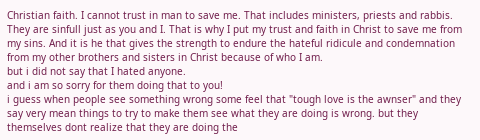Christian faith. I cannot trust in man to save me. That includes ministers, priests and rabbis. They are sinfull just as you and I. That is why I put my trust and faith in Christ to save me from my sins. And it is he that gives the strength to endure the hateful ridicule and condemnation from my other brothers and sisters in Christ because of who I am.
but i did not say that I hated anyone.
and i am so sorry for them doing that to you!
i guess when people see something wrong some feel that "tough love is the awnser" and they say very mean things to try to make them see what they are doing is wrong. but they themselves dont realize that they are doing the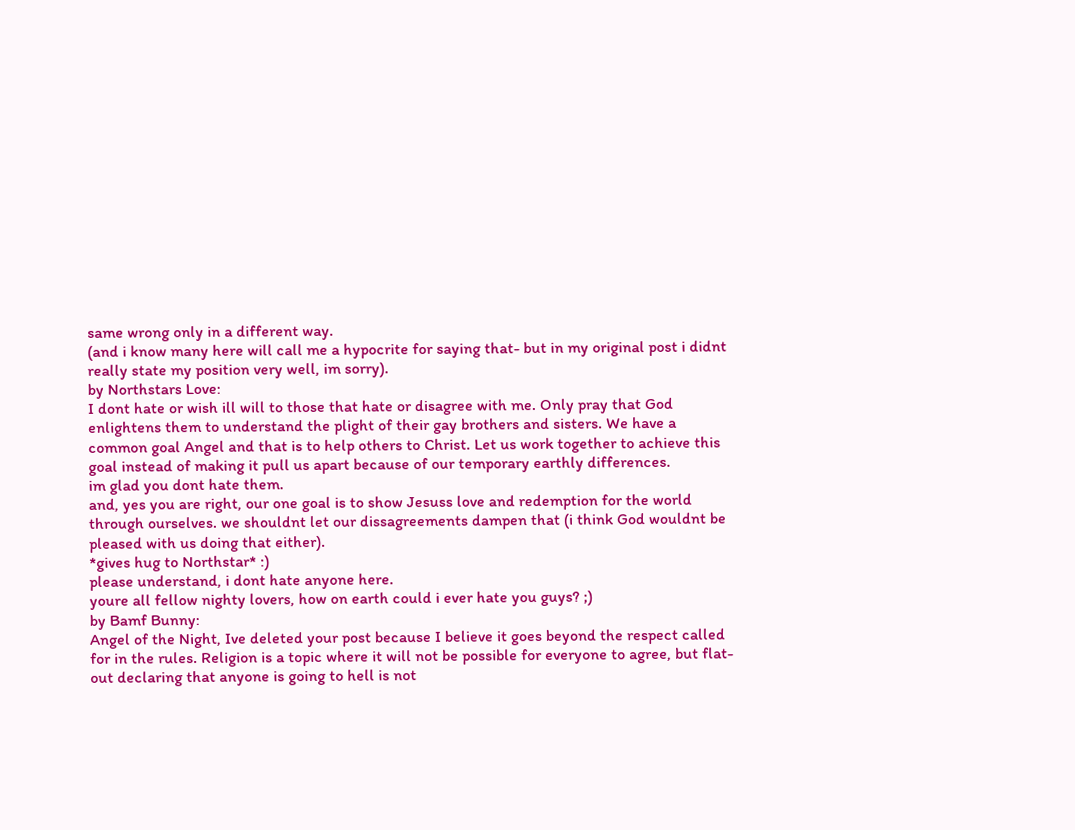same wrong only in a different way.
(and i know many here will call me a hypocrite for saying that- but in my original post i didnt really state my position very well, im sorry).
by Northstars Love:
I dont hate or wish ill will to those that hate or disagree with me. Only pray that God enlightens them to understand the plight of their gay brothers and sisters. We have a common goal Angel and that is to help others to Christ. Let us work together to achieve this goal instead of making it pull us apart because of our temporary earthly differences.
im glad you dont hate them.
and, yes you are right, our one goal is to show Jesuss love and redemption for the world through ourselves. we shouldnt let our dissagreements dampen that (i think God wouldnt be pleased with us doing that either).
*gives hug to Northstar* :)
please understand, i dont hate anyone here.
youre all fellow nighty lovers, how on earth could i ever hate you guys? ;)
by Bamf Bunny:
Angel of the Night, Ive deleted your post because I believe it goes beyond the respect called for in the rules. Religion is a topic where it will not be possible for everyone to agree, but flat-out declaring that anyone is going to hell is not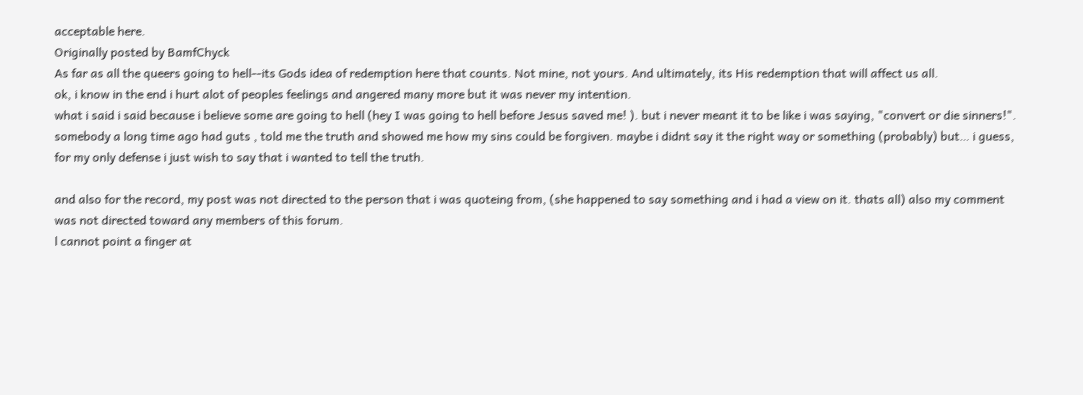acceptable here.
Originally posted by BamfChyck
As far as all the queers going to hell--its Gods idea of redemption here that counts. Not mine, not yours. And ultimately, its His redemption that will affect us all.
ok, i know in the end i hurt alot of peoples feelings and angered many more but it was never my intention.
what i said i said because i believe some are going to hell (hey I was going to hell before Jesus saved me! ). but i never meant it to be like i was saying, "convert or die sinners!".
somebody a long time ago had guts , told me the truth and showed me how my sins could be forgiven. maybe i didnt say it the right way or something (probably) but… i guess, for my only defense i just wish to say that i wanted to tell the truth.

and also for the record, my post was not directed to the person that i was quoteing from, (she happened to say something and i had a view on it. thats all) also my comment was not directed toward any members of this forum.
l cannot point a finger at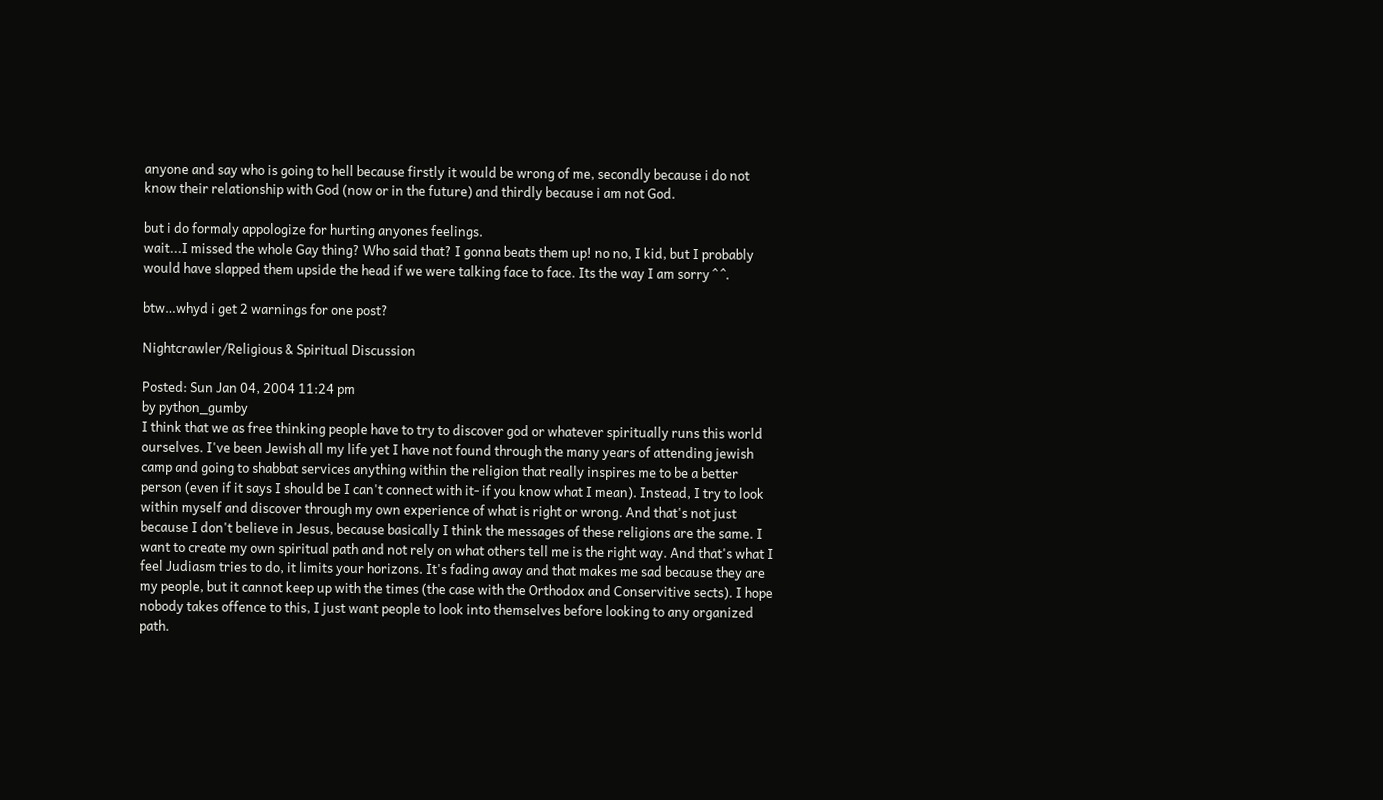anyone and say who is going to hell because firstly it would be wrong of me, secondly because i do not know their relationship with God (now or in the future) and thirdly because i am not God.

but i do formaly appologize for hurting anyones feelings.
wait...I missed the whole Gay thing? Who said that? I gonna beats them up! no no, I kid, but I probably would have slapped them upside the head if we were talking face to face. Its the way I am sorry ^ ^.

btw…whyd i get 2 warnings for one post?

Nightcrawler/Religious & Spiritual Discussion

Posted: Sun Jan 04, 2004 11:24 pm
by python_gumby
I think that we as free thinking people have to try to discover god or whatever spiritually runs this world ourselves. I've been Jewish all my life yet I have not found through the many years of attending jewish camp and going to shabbat services anything within the religion that really inspires me to be a better person (even if it says I should be I can't connect with it- if you know what I mean). Instead, I try to look within myself and discover through my own experience of what is right or wrong. And that's not just because I don't believe in Jesus, because basically I think the messages of these religions are the same. I want to create my own spiritual path and not rely on what others tell me is the right way. And that's what I feel Judiasm tries to do, it limits your horizons. It's fading away and that makes me sad because they are my people, but it cannot keep up with the times (the case with the Orthodox and Conservitive sects). I hope nobody takes offence to this, I just want people to look into themselves before looking to any organized path.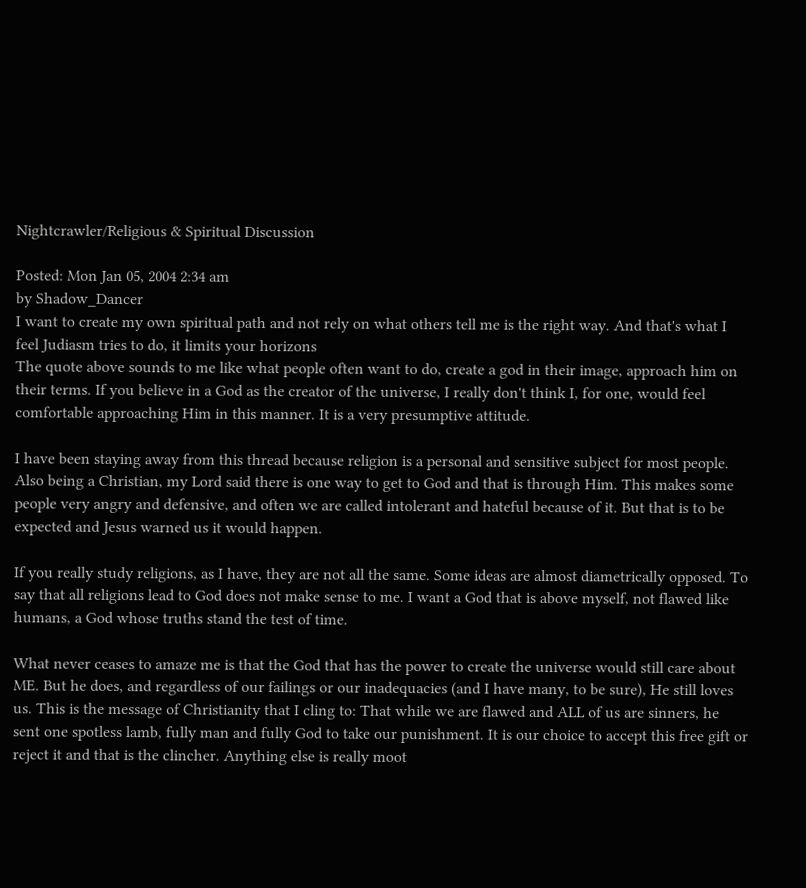Nightcrawler/Religious & Spiritual Discussion

Posted: Mon Jan 05, 2004 2:34 am
by Shadow_Dancer
I want to create my own spiritual path and not rely on what others tell me is the right way. And that's what I feel Judiasm tries to do, it limits your horizons
The quote above sounds to me like what people often want to do, create a god in their image, approach him on their terms. If you believe in a God as the creator of the universe, I really don't think I, for one, would feel comfortable approaching Him in this manner. It is a very presumptive attitude.

I have been staying away from this thread because religion is a personal and sensitive subject for most people. Also being a Christian, my Lord said there is one way to get to God and that is through Him. This makes some people very angry and defensive, and often we are called intolerant and hateful because of it. But that is to be expected and Jesus warned us it would happen.

If you really study religions, as I have, they are not all the same. Some ideas are almost diametrically opposed. To say that all religions lead to God does not make sense to me. I want a God that is above myself, not flawed like humans, a God whose truths stand the test of time.

What never ceases to amaze me is that the God that has the power to create the universe would still care about ME. But he does, and regardless of our failings or our inadequacies (and I have many, to be sure), He still loves us. This is the message of Christianity that I cling to: That while we are flawed and ALL of us are sinners, he sent one spotless lamb, fully man and fully God to take our punishment. It is our choice to accept this free gift or reject it and that is the clincher. Anything else is really moot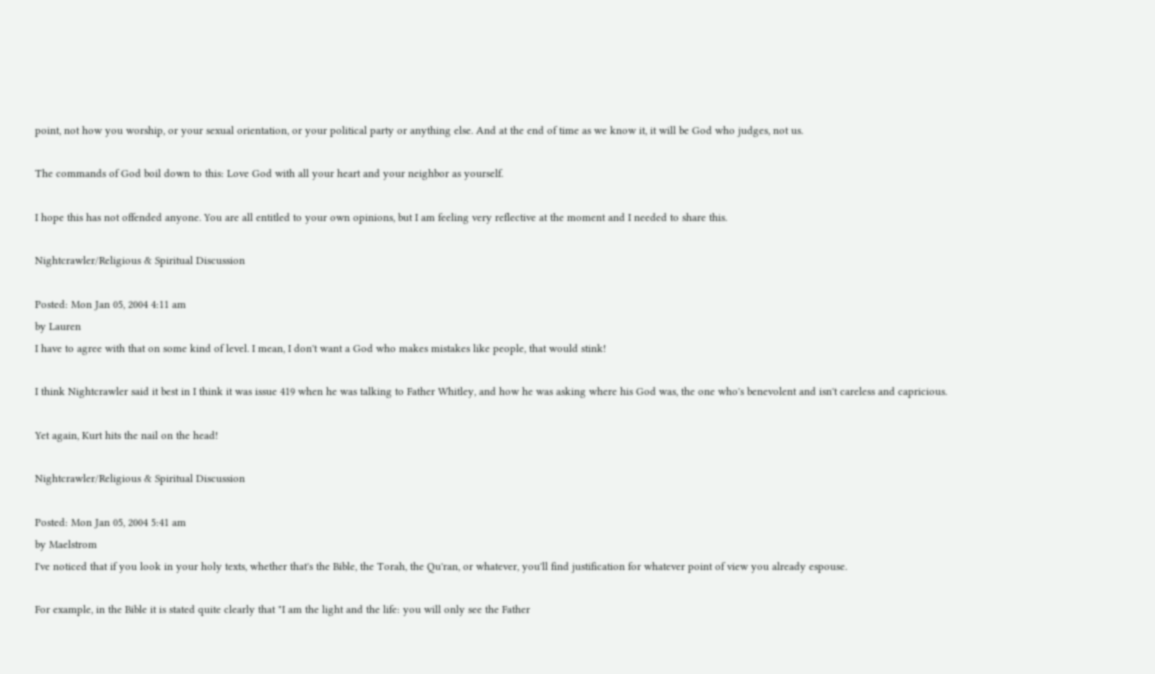point, not how you worship, or your sexual orientation, or your political party or anything else. And at the end of time as we know it, it will be God who judges, not us.

The commands of God boil down to this: Love God with all your heart and your neighbor as yourself.

I hope this has not offended anyone. You are all entitled to your own opinions, but I am feeling very reflective at the moment and I needed to share this.

Nightcrawler/Religious & Spiritual Discussion

Posted: Mon Jan 05, 2004 4:11 am
by Lauren
I have to agree with that on some kind of level. I mean, I don't want a God who makes mistakes like people, that would stink!

I think Nightcrawler said it best in I think it was issue 419 when he was talking to Father Whitley, and how he was asking where his God was, the one who's benevolent and isn't careless and capricious.

Yet again, Kurt hits the nail on the head!

Nightcrawler/Religious & Spiritual Discussion

Posted: Mon Jan 05, 2004 5:41 am
by Maelstrom
I've noticed that if you look in your holy texts, whether that's the Bible, the Torah, the Qu'ran, or whatever, you'll find justification for whatever point of view you already espouse.

For example, in the Bible it is stated quite clearly that "I am the light and the life: you will only see the Father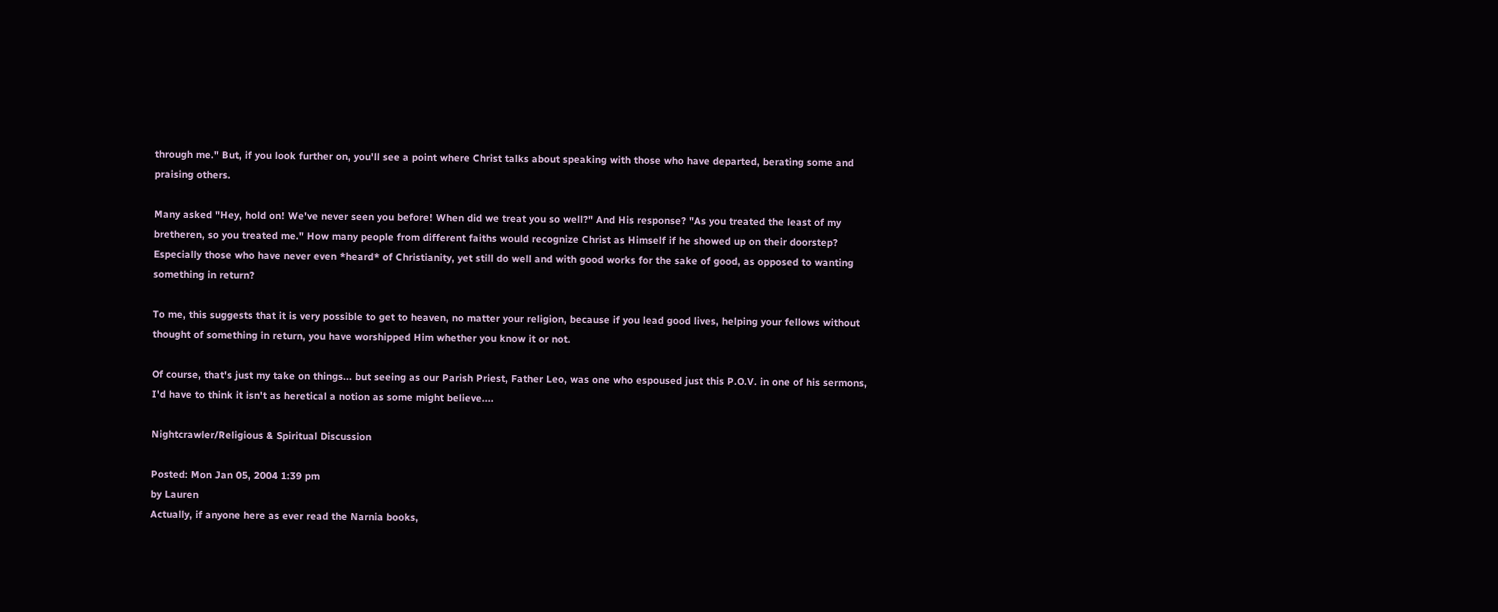through me." But, if you look further on, you'll see a point where Christ talks about speaking with those who have departed, berating some and praising others.

Many asked "Hey, hold on! We've never seen you before! When did we treat you so well?" And His response? "As you treated the least of my bretheren, so you treated me." How many people from different faiths would recognize Christ as Himself if he showed up on their doorstep? Especially those who have never even *heard* of Christianity, yet still do well and with good works for the sake of good, as opposed to wanting something in return?

To me, this suggests that it is very possible to get to heaven, no matter your religion, because if you lead good lives, helping your fellows without thought of something in return, you have worshipped Him whether you know it or not.

Of course, that's just my take on things... but seeing as our Parish Priest, Father Leo, was one who espoused just this P.O.V. in one of his sermons, I'd have to think it isn't as heretical a notion as some might believe....

Nightcrawler/Religious & Spiritual Discussion

Posted: Mon Jan 05, 2004 1:39 pm
by Lauren
Actually, if anyone here as ever read the Narnia books,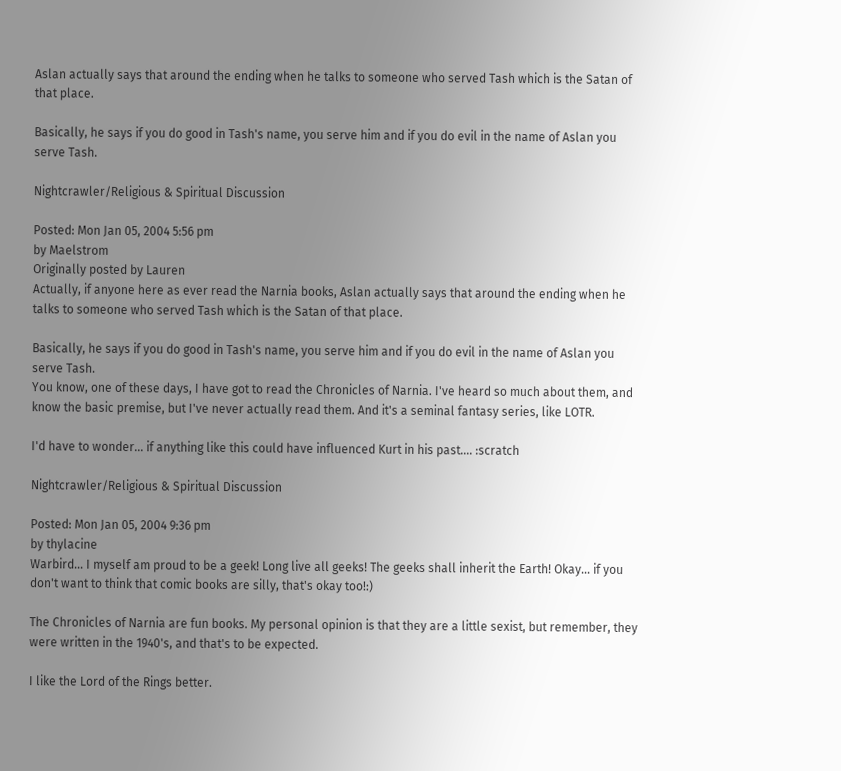Aslan actually says that around the ending when he talks to someone who served Tash which is the Satan of that place.

Basically, he says if you do good in Tash's name, you serve him and if you do evil in the name of Aslan you serve Tash.

Nightcrawler/Religious & Spiritual Discussion

Posted: Mon Jan 05, 2004 5:56 pm
by Maelstrom
Originally posted by Lauren
Actually, if anyone here as ever read the Narnia books, Aslan actually says that around the ending when he talks to someone who served Tash which is the Satan of that place.

Basically, he says if you do good in Tash's name, you serve him and if you do evil in the name of Aslan you serve Tash.
You know, one of these days, I have got to read the Chronicles of Narnia. I've heard so much about them, and know the basic premise, but I've never actually read them. And it's a seminal fantasy series, like LOTR.

I'd have to wonder... if anything like this could have influenced Kurt in his past.... :scratch

Nightcrawler/Religious & Spiritual Discussion

Posted: Mon Jan 05, 2004 9:36 pm
by thylacine
Warbird... I myself am proud to be a geek! Long live all geeks! The geeks shall inherit the Earth! Okay... if you don't want to think that comic books are silly, that's okay too!:)

The Chronicles of Narnia are fun books. My personal opinion is that they are a little sexist, but remember, they were written in the 1940's, and that's to be expected.

I like the Lord of the Rings better.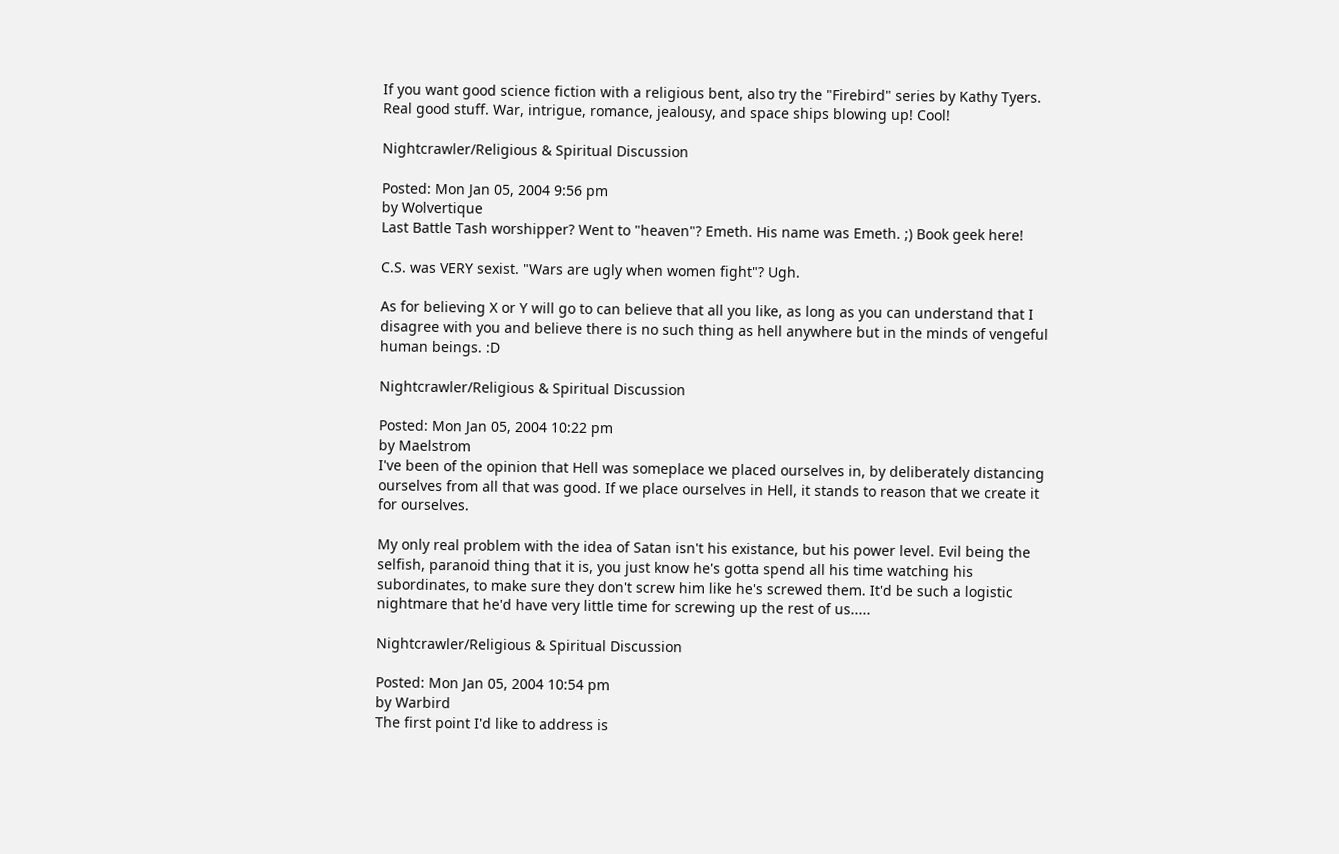If you want good science fiction with a religious bent, also try the "Firebird" series by Kathy Tyers. Real good stuff. War, intrigue, romance, jealousy, and space ships blowing up! Cool!

Nightcrawler/Religious & Spiritual Discussion

Posted: Mon Jan 05, 2004 9:56 pm
by Wolvertique
Last Battle Tash worshipper? Went to "heaven"? Emeth. His name was Emeth. ;) Book geek here!

C.S. was VERY sexist. "Wars are ugly when women fight"? Ugh.

As for believing X or Y will go to can believe that all you like, as long as you can understand that I disagree with you and believe there is no such thing as hell anywhere but in the minds of vengeful human beings. :D

Nightcrawler/Religious & Spiritual Discussion

Posted: Mon Jan 05, 2004 10:22 pm
by Maelstrom
I've been of the opinion that Hell was someplace we placed ourselves in, by deliberately distancing ourselves from all that was good. If we place ourselves in Hell, it stands to reason that we create it for ourselves.

My only real problem with the idea of Satan isn't his existance, but his power level. Evil being the selfish, paranoid thing that it is, you just know he's gotta spend all his time watching his subordinates, to make sure they don't screw him like he's screwed them. It'd be such a logistic nightmare that he'd have very little time for screwing up the rest of us.....

Nightcrawler/Religious & Spiritual Discussion

Posted: Mon Jan 05, 2004 10:54 pm
by Warbird
The first point I'd like to address is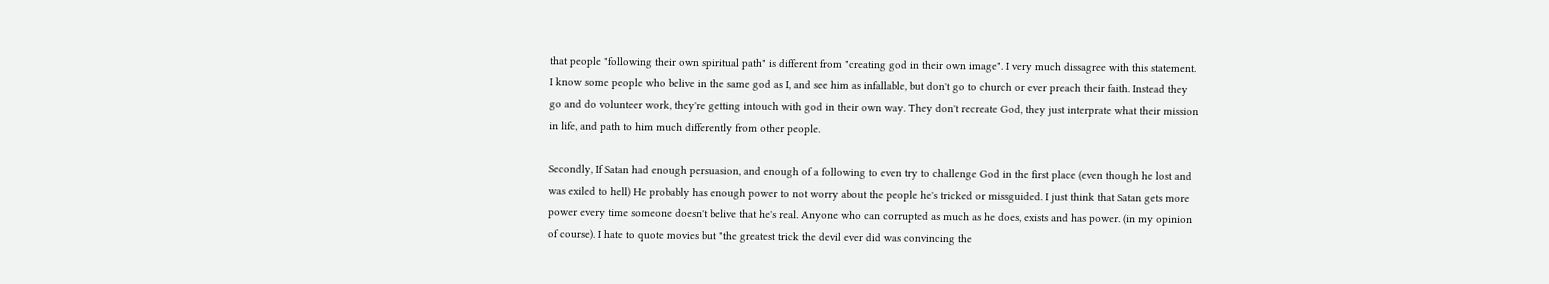that people "following their own spiritual path" is different from "creating god in their own image". I very much dissagree with this statement. I know some people who belive in the same god as I, and see him as infallable, but don't go to church or ever preach their faith. Instead they go and do volunteer work, they're getting intouch with god in their own way. They don't recreate God, they just interprate what their mission in life, and path to him much differently from other people.

Secondly, If Satan had enough persuasion, and enough of a following to even try to challenge God in the first place (even though he lost and was exiled to hell) He probably has enough power to not worry about the people he's tricked or missguided. I just think that Satan gets more power every time someone doesn't belive that he's real. Anyone who can corrupted as much as he does, exists and has power. (in my opinion of course). I hate to quote movies but "the greatest trick the devil ever did was convincing the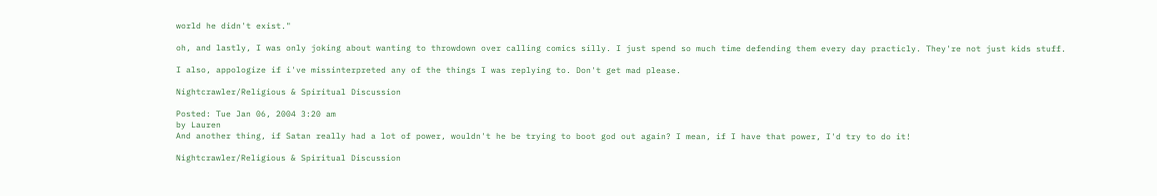world he didn't exist."

oh, and lastly, I was only joking about wanting to throwdown over calling comics silly. I just spend so much time defending them every day practicly. They're not just kids stuff.

I also, appologize if i've missinterpreted any of the things I was replying to. Don't get mad please.

Nightcrawler/Religious & Spiritual Discussion

Posted: Tue Jan 06, 2004 3:20 am
by Lauren
And another thing, if Satan really had a lot of power, wouldn't he be trying to boot god out again? I mean, if I have that power, I'd try to do it!

Nightcrawler/Religious & Spiritual Discussion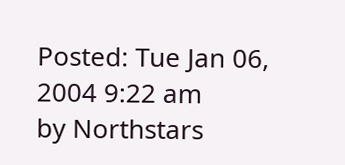Posted: Tue Jan 06, 2004 9:22 am
by Northstars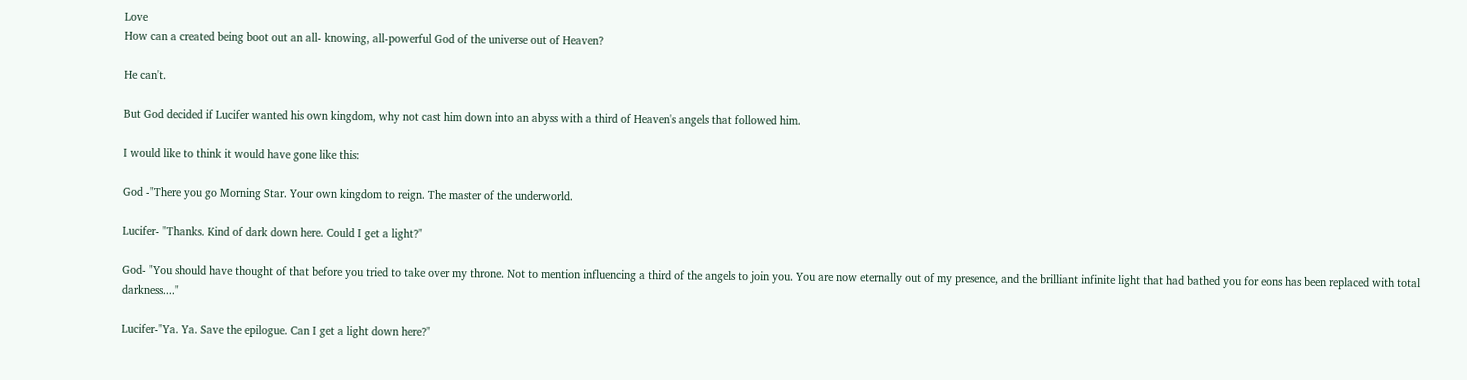Love
How can a created being boot out an all- knowing, all-powerful God of the universe out of Heaven?

He can't.

But God decided if Lucifer wanted his own kingdom, why not cast him down into an abyss with a third of Heaven's angels that followed him.

I would like to think it would have gone like this:

God -"There you go Morning Star. Your own kingdom to reign. The master of the underworld.

Lucifer- "Thanks. Kind of dark down here. Could I get a light?"

God- "You should have thought of that before you tried to take over my throne. Not to mention influencing a third of the angels to join you. You are now eternally out of my presence, and the brilliant infinite light that had bathed you for eons has been replaced with total darkness...."

Lucifer-"Ya. Ya. Save the epilogue. Can I get a light down here?"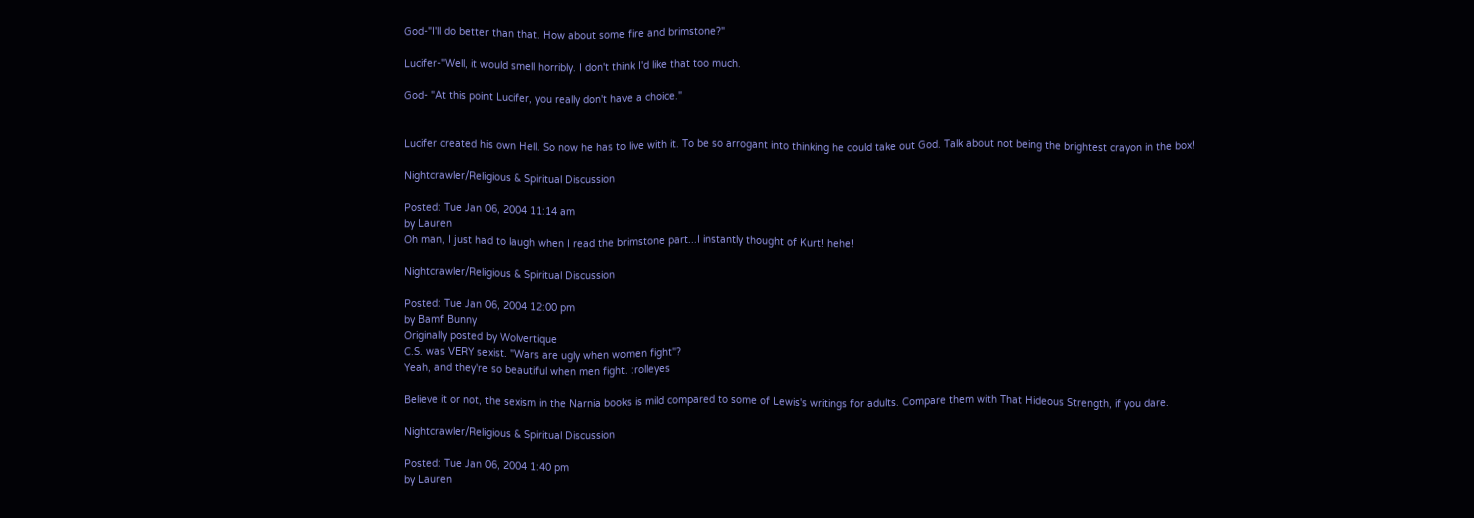God-"I'll do better than that. How about some fire and brimstone?"

Lucifer-"Well, it would smell horribly. I don't think I'd like that too much.

God- "At this point Lucifer, you really don't have a choice."


Lucifer created his own Hell. So now he has to live with it. To be so arrogant into thinking he could take out God. Talk about not being the brightest crayon in the box!

Nightcrawler/Religious & Spiritual Discussion

Posted: Tue Jan 06, 2004 11:14 am
by Lauren
Oh man, I just had to laugh when I read the brimstone part...I instantly thought of Kurt! hehe!

Nightcrawler/Religious & Spiritual Discussion

Posted: Tue Jan 06, 2004 12:00 pm
by Bamf Bunny
Originally posted by Wolvertique
C.S. was VERY sexist. "Wars are ugly when women fight"?
Yeah, and they're so beautiful when men fight. :rolleyes

Believe it or not, the sexism in the Narnia books is mild compared to some of Lewis's writings for adults. Compare them with That Hideous Strength, if you dare.

Nightcrawler/Religious & Spiritual Discussion

Posted: Tue Jan 06, 2004 1:40 pm
by Lauren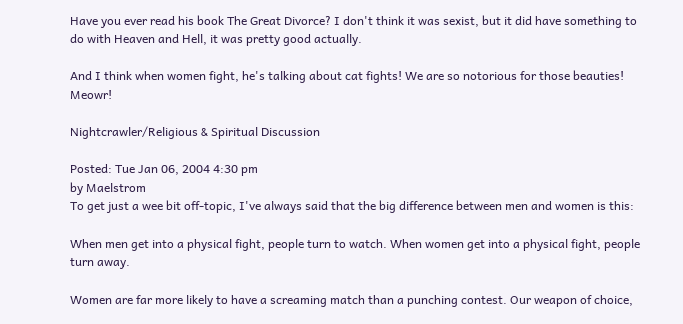Have you ever read his book The Great Divorce? I don't think it was sexist, but it did have something to do with Heaven and Hell, it was pretty good actually.

And I think when women fight, he's talking about cat fights! We are so notorious for those beauties! Meowr!

Nightcrawler/Religious & Spiritual Discussion

Posted: Tue Jan 06, 2004 4:30 pm
by Maelstrom
To get just a wee bit off-topic, I've always said that the big difference between men and women is this:

When men get into a physical fight, people turn to watch. When women get into a physical fight, people turn away.

Women are far more likely to have a screaming match than a punching contest. Our weapon of choice,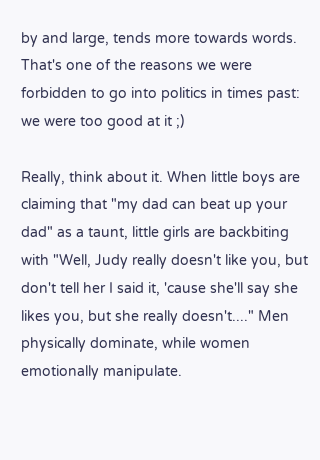by and large, tends more towards words. That's one of the reasons we were forbidden to go into politics in times past: we were too good at it ;)

Really, think about it. When little boys are claiming that "my dad can beat up your dad" as a taunt, little girls are backbiting with "Well, Judy really doesn't like you, but don't tell her I said it, 'cause she'll say she likes you, but she really doesn't...." Men physically dominate, while women emotionally manipulate.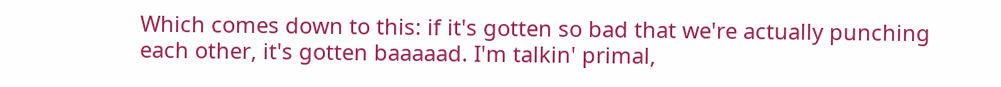Which comes down to this: if it's gotten so bad that we're actually punching each other, it's gotten baaaaad. I'm talkin' primal,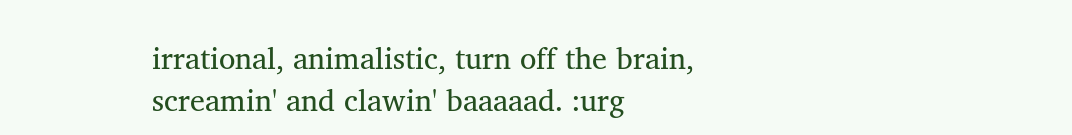irrational, animalistic, turn off the brain, screamin' and clawin' baaaaad. :urg